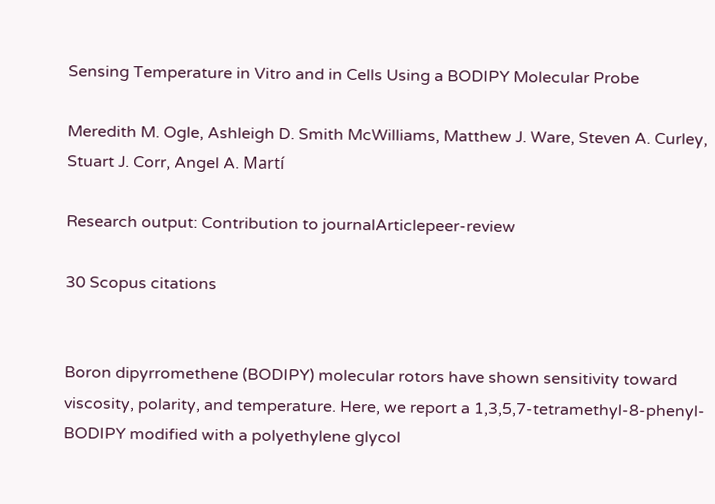Sensing Temperature in Vitro and in Cells Using a BODIPY Molecular Probe

Meredith M. Ogle, Ashleigh D. Smith McWilliams, Matthew J. Ware, Steven A. Curley, Stuart J. Corr, Angel A. Martí

Research output: Contribution to journalArticlepeer-review

30 Scopus citations


Boron dipyrromethene (BODIPY) molecular rotors have shown sensitivity toward viscosity, polarity, and temperature. Here, we report a 1,3,5,7-tetramethyl-8-phenyl-BODIPY modified with a polyethylene glycol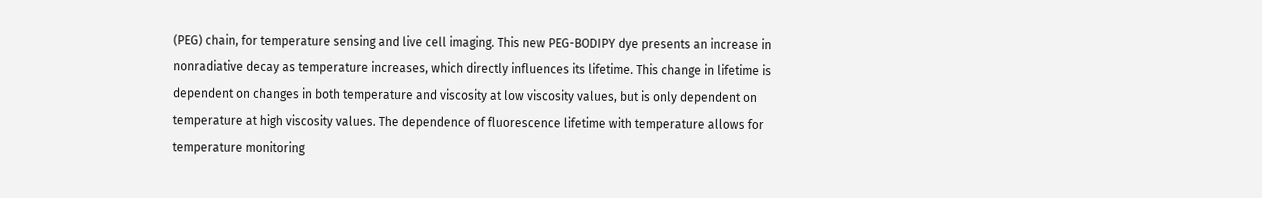(PEG) chain, for temperature sensing and live cell imaging. This new PEG-BODIPY dye presents an increase in nonradiative decay as temperature increases, which directly influences its lifetime. This change in lifetime is dependent on changes in both temperature and viscosity at low viscosity values, but is only dependent on temperature at high viscosity values. The dependence of fluorescence lifetime with temperature allows for temperature monitoring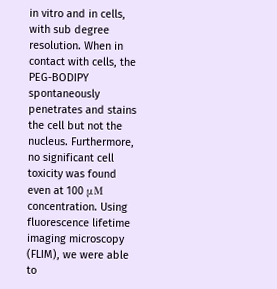in vitro and in cells, with sub degree resolution. When in contact with cells, the PEG-BODIPY spontaneously penetrates and stains the cell but not the nucleus. Furthermore, no significant cell toxicity was found even at 100 μM concentration. Using fluorescence lifetime imaging microscopy (FLIM), we were able to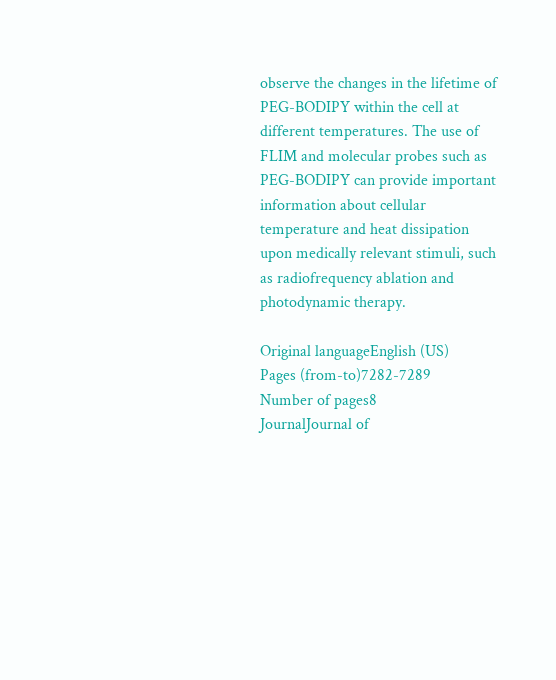observe the changes in the lifetime of PEG-BODIPY within the cell at different temperatures. The use of FLIM and molecular probes such as PEG-BODIPY can provide important information about cellular temperature and heat dissipation upon medically relevant stimuli, such as radiofrequency ablation and photodynamic therapy.

Original languageEnglish (US)
Pages (from-to)7282-7289
Number of pages8
JournalJournal of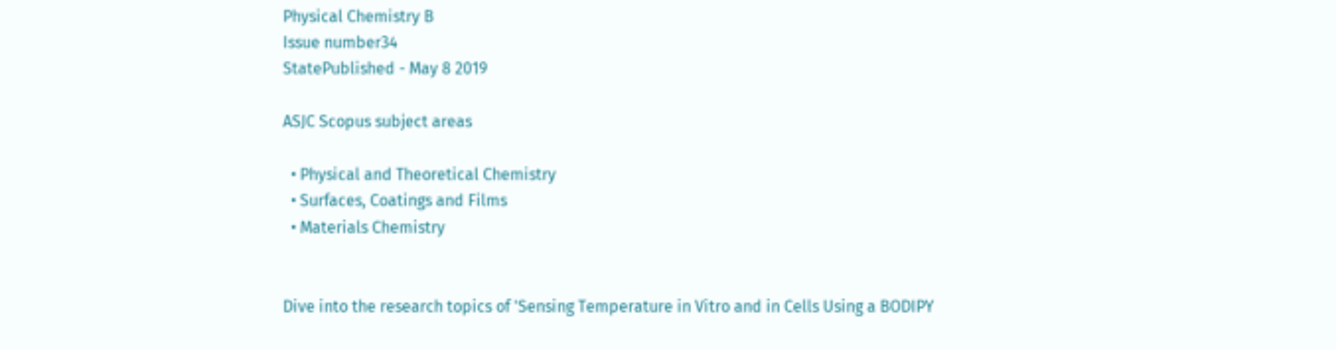Physical Chemistry B
Issue number34
StatePublished - May 8 2019

ASJC Scopus subject areas

  • Physical and Theoretical Chemistry
  • Surfaces, Coatings and Films
  • Materials Chemistry


Dive into the research topics of 'Sensing Temperature in Vitro and in Cells Using a BODIPY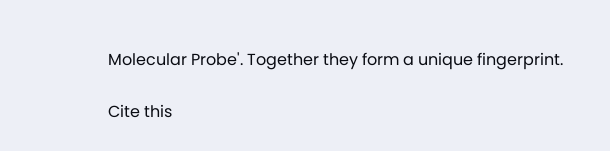Molecular Probe'. Together they form a unique fingerprint.

Cite this